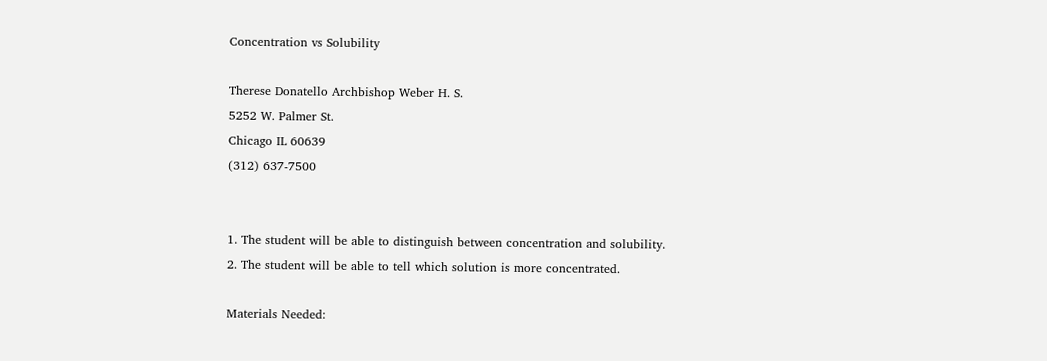Concentration vs Solubility

Therese Donatello Archbishop Weber H. S.
5252 W. Palmer St.
Chicago IL 60639
(312) 637-7500


1. The student will be able to distinguish between concentration and solubility.
2. The student will be able to tell which solution is more concentrated.

Materials Needed: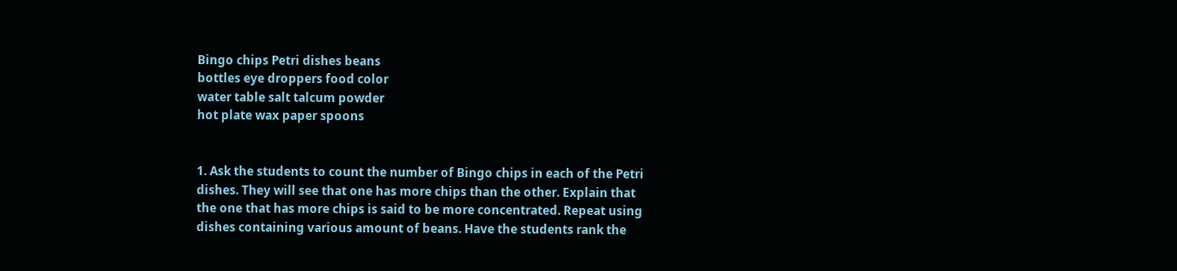Bingo chips Petri dishes beans
bottles eye droppers food color
water table salt talcum powder
hot plate wax paper spoons


1. Ask the students to count the number of Bingo chips in each of the Petri
dishes. They will see that one has more chips than the other. Explain that
the one that has more chips is said to be more concentrated. Repeat using
dishes containing various amount of beans. Have the students rank the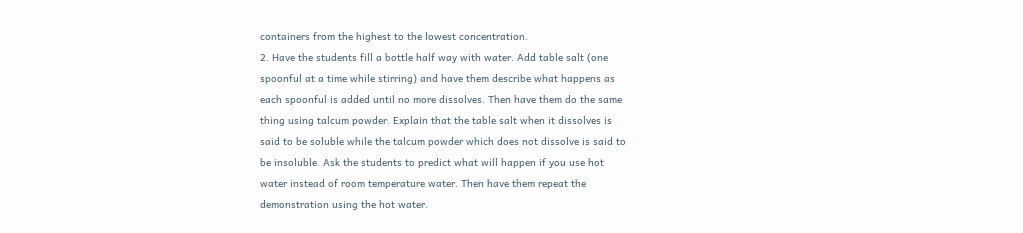containers from the highest to the lowest concentration.
2. Have the students fill a bottle half way with water. Add table salt (one
spoonful at a time while stirring) and have them describe what happens as
each spoonful is added until no more dissolves. Then have them do the same
thing using talcum powder. Explain that the table salt when it dissolves is
said to be soluble while the talcum powder which does not dissolve is said to
be insoluble. Ask the students to predict what will happen if you use hot
water instead of room temperature water. Then have them repeat the
demonstration using the hot water.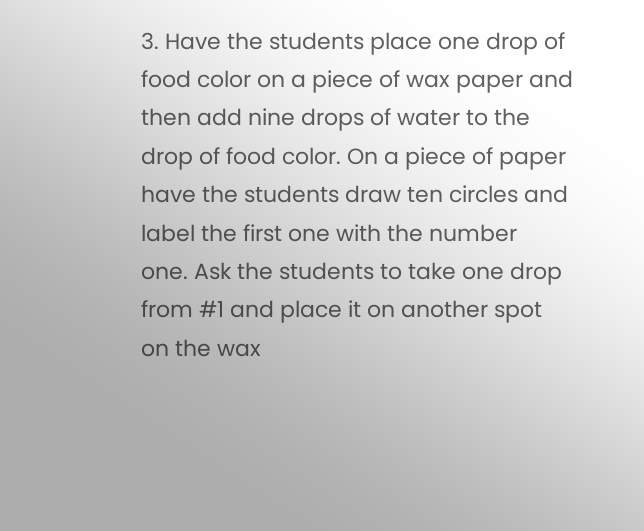3. Have the students place one drop of food color on a piece of wax paper and
then add nine drops of water to the drop of food color. On a piece of paper
have the students draw ten circles and label the first one with the number
one. Ask the students to take one drop from #1 and place it on another spot
on the wax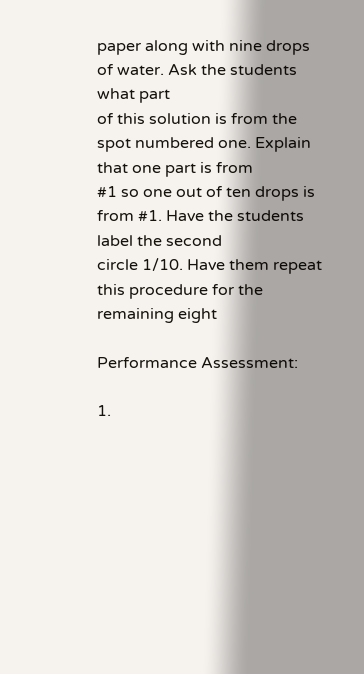paper along with nine drops of water. Ask the students what part
of this solution is from the spot numbered one. Explain that one part is from
#1 so one out of ten drops is from #1. Have the students label the second
circle 1/10. Have them repeat this procedure for the remaining eight

Performance Assessment:

1.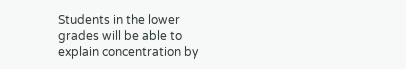Students in the lower grades will be able to explain concentration by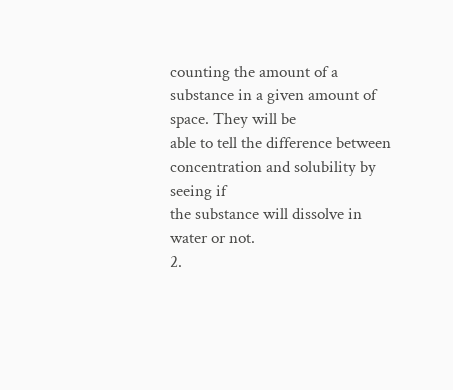counting the amount of a substance in a given amount of space. They will be
able to tell the difference between concentration and solubility by seeing if
the substance will dissolve in water or not.
2.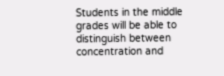Students in the middle grades will be able to distinguish between
concentration and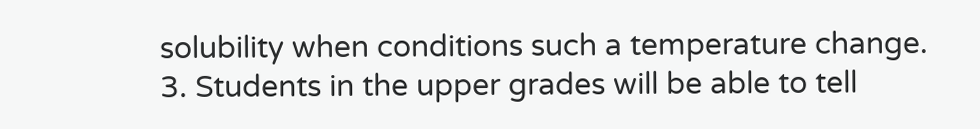solubility when conditions such a temperature change.
3. Students in the upper grades will be able to tell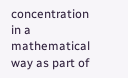concentration in a
mathematical way as part of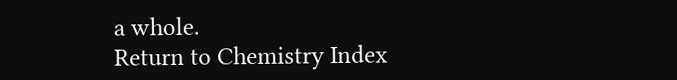a whole.
Return to Chemistry Index